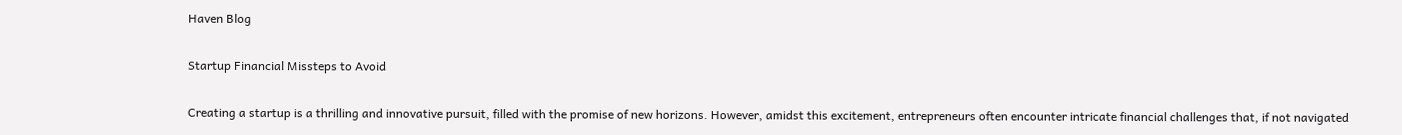Haven Blog

Startup Financial Missteps to Avoid

Creating a startup is a thrilling and innovative pursuit, filled with the promise of new horizons. However, amidst this excitement, entrepreneurs often encounter intricate financial challenges that, if not navigated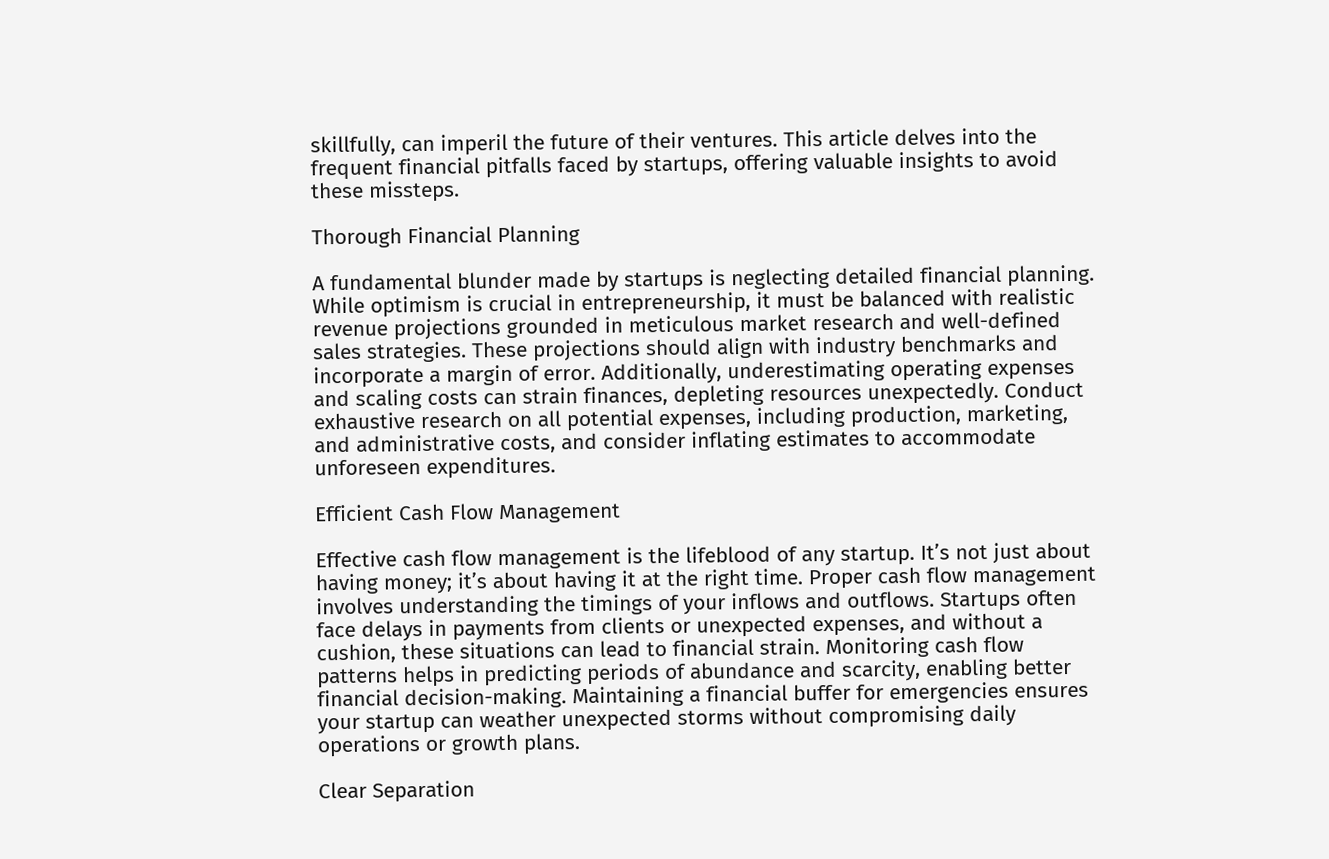skillfully, can imperil the future of their ventures. This article delves into the frequent financial pitfalls faced by startups, offering valuable insights to avoid these missteps.

Thorough Financial Planning

A fundamental blunder made by startups is neglecting detailed financial planning. While optimism is crucial in entrepreneurship, it must be balanced with realistic revenue projections grounded in meticulous market research and well-defined sales strategies. These projections should align with industry benchmarks and incorporate a margin of error. Additionally, underestimating operating expenses and scaling costs can strain finances, depleting resources unexpectedly. Conduct exhaustive research on all potential expenses, including production, marketing, and administrative costs, and consider inflating estimates to accommodate unforeseen expenditures.

Efficient Cash Flow Management

Effective cash flow management is the lifeblood of any startup. It’s not just about having money; it’s about having it at the right time. Proper cash flow management involves understanding the timings of your inflows and outflows. Startups often face delays in payments from clients or unexpected expenses, and without a cushion, these situations can lead to financial strain. Monitoring cash flow patterns helps in predicting periods of abundance and scarcity, enabling better financial decision-making. Maintaining a financial buffer for emergencies ensures your startup can weather unexpected storms without compromising daily operations or growth plans.

Clear Separation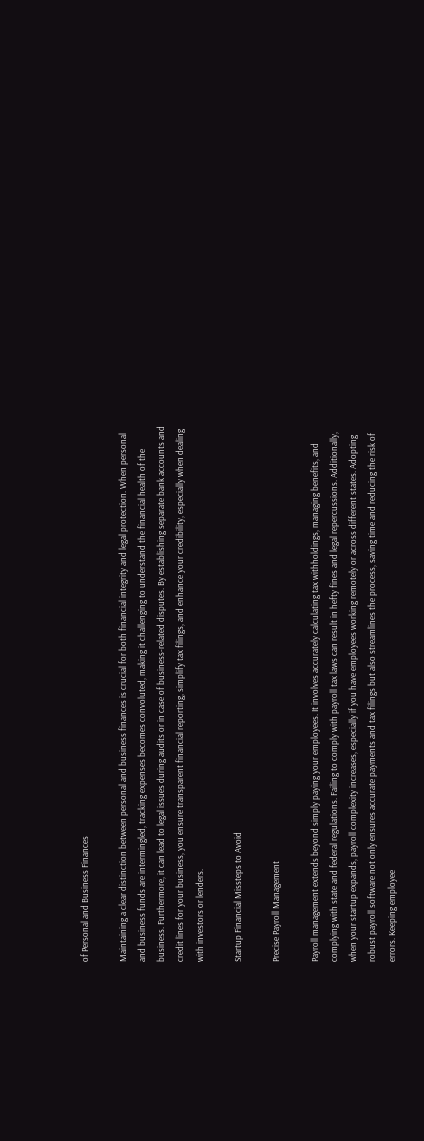of Personal and Business Finances

Maintaining a clear distinction between personal and business finances is crucial for both financial integrity and legal protection. When personal and business funds are intermingled, tracking expenses becomes convoluted, making it challenging to understand the financial health of the business. Furthermore, it can lead to legal issues during audits or in case of business-related disputes. By establishing separate bank accounts and credit lines for your business, you ensure transparent financial reporting, simplify tax filings, and enhance your credibility, especially when dealing with investors or lenders.

Startup Financial Missteps to Avoid

Precise Payroll Management

Payroll management extends beyond simply paying your employees. It involves accurately calculating tax withholdings, managing benefits, and complying with state and federal regulations. Failing to comply with payroll tax laws can result in hefty fines and legal repercussions. Additionally, when your startup expands, payroll complexity increases, especially if you have employees working remotely or across different states. Adopting robust payroll software not only ensures accurate payments and tax filings but also streamlines the process, saving time and reducing the risk of errors. Keeping employee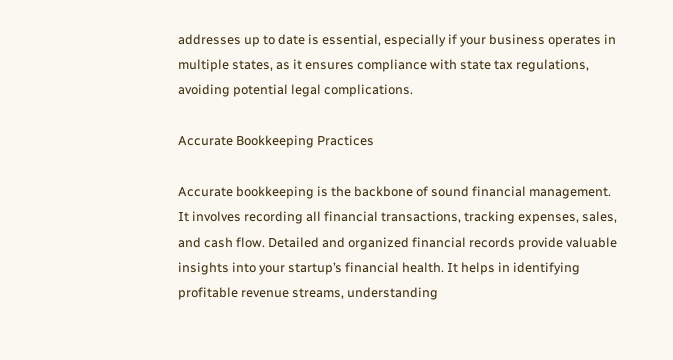addresses up to date is essential, especially if your business operates in multiple states, as it ensures compliance with state tax regulations, avoiding potential legal complications.

Accurate Bookkeeping Practices

Accurate bookkeeping is the backbone of sound financial management. It involves recording all financial transactions, tracking expenses, sales, and cash flow. Detailed and organized financial records provide valuable insights into your startup’s financial health. It helps in identifying profitable revenue streams, understanding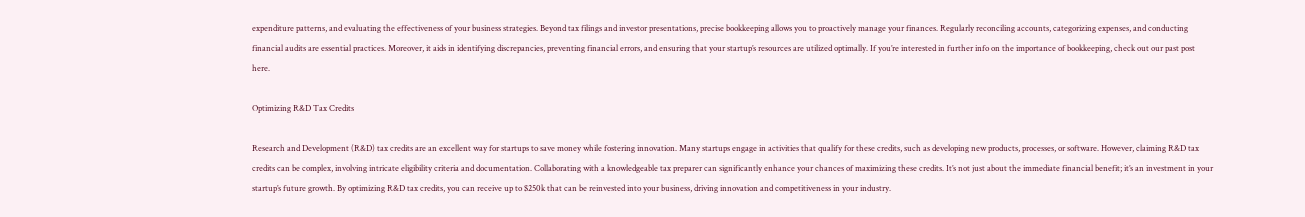expenditure patterns, and evaluating the effectiveness of your business strategies. Beyond tax filings and investor presentations, precise bookkeeping allows you to proactively manage your finances. Regularly reconciling accounts, categorizing expenses, and conducting financial audits are essential practices. Moreover, it aids in identifying discrepancies, preventing financial errors, and ensuring that your startup’s resources are utilized optimally. If you’re interested in further info on the importance of bookkeeping, check out our past post here.

Optimizing R&D Tax Credits

Research and Development (R&D) tax credits are an excellent way for startups to save money while fostering innovation. Many startups engage in activities that qualify for these credits, such as developing new products, processes, or software. However, claiming R&D tax credits can be complex, involving intricate eligibility criteria and documentation. Collaborating with a knowledgeable tax preparer can significantly enhance your chances of maximizing these credits. It’s not just about the immediate financial benefit; it’s an investment in your startup’s future growth. By optimizing R&D tax credits, you can receive up to $250k that can be reinvested into your business, driving innovation and competitiveness in your industry.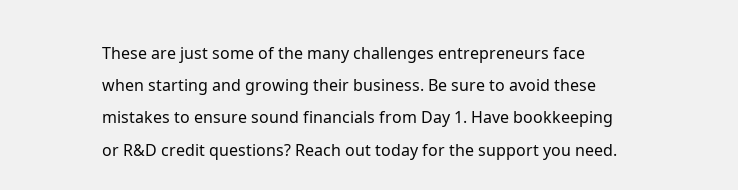These are just some of the many challenges entrepreneurs face when starting and growing their business. Be sure to avoid these mistakes to ensure sound financials from Day 1. Have bookkeeping or R&D credit questions? Reach out today for the support you need.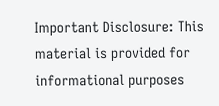Important Disclosure: This material is provided for informational purposes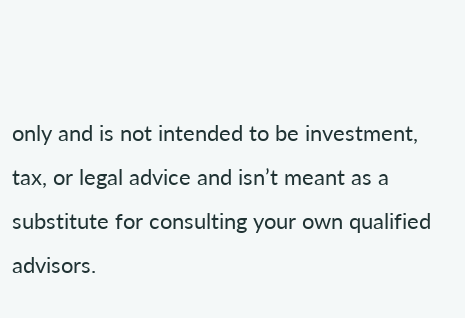only and is not intended to be investment, tax, or legal advice and isn’t meant as a substitute for consulting your own qualified advisors.